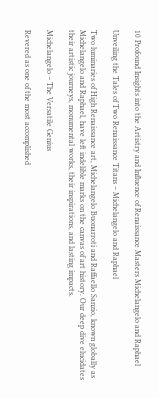10 Profound Insights into the Artistry and Influence of Renaissance Masters Michelangelo and Raphael

Unveiling the Tales of Two Renaissance Titans – Michelangelo and Raphael

Two luminaries of High Renaissance art, Michelangelo Buonarroti and Raffaello Sanzio, known globally as Michelangelo and Raphael, have left indelible marks on the canvas of art history. Our deep dive elucidates their artistic journeys, monumental works, their inspirations, and lasting impacts.

Michelangelo – The Versatile Genius

Revered as one of the most accomplished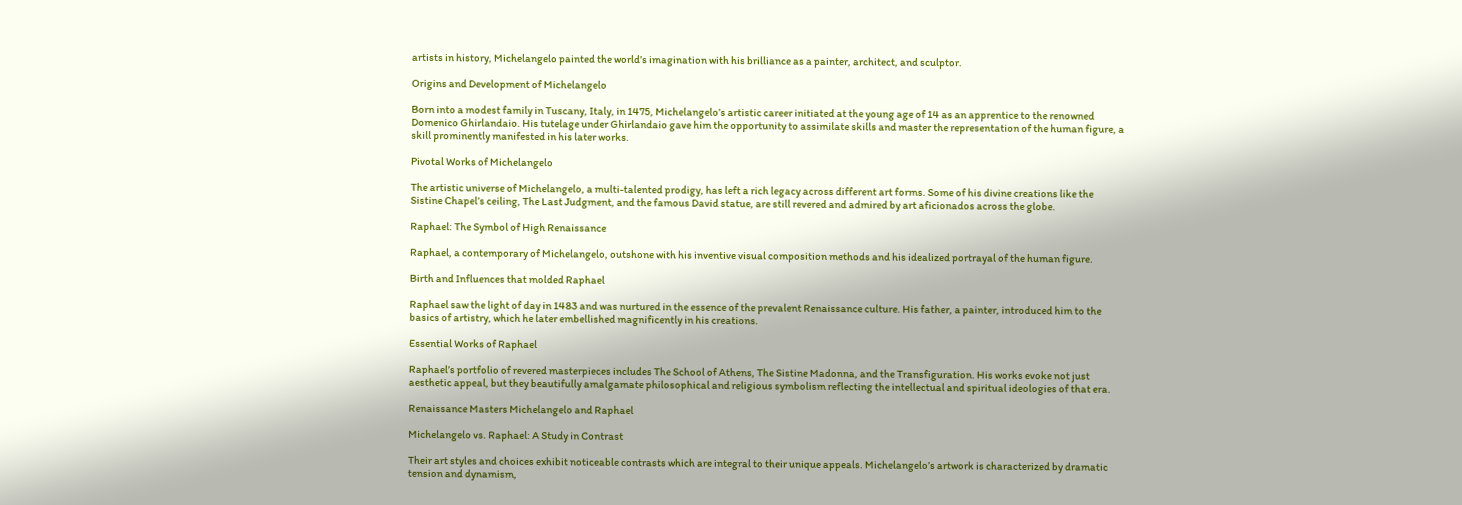artists in history, Michelangelo painted the world’s imagination with his brilliance as a painter, architect, and sculptor.

Origins and Development of Michelangelo

Born into a modest family in Tuscany, Italy, in 1475, Michelangelo’s artistic career initiated at the young age of 14 as an apprentice to the renowned Domenico Ghirlandaio. His tutelage under Ghirlandaio gave him the opportunity to assimilate skills and master the representation of the human figure, a skill prominently manifested in his later works.

Pivotal Works of Michelangelo

The artistic universe of Michelangelo, a multi-talented prodigy, has left a rich legacy across different art forms. Some of his divine creations like the Sistine Chapel’s ceiling, The Last Judgment, and the famous David statue, are still revered and admired by art aficionados across the globe.

Raphael: The Symbol of High Renaissance

Raphael, a contemporary of Michelangelo, outshone with his inventive visual composition methods and his idealized portrayal of the human figure.

Birth and Influences that molded Raphael

Raphael saw the light of day in 1483 and was nurtured in the essence of the prevalent Renaissance culture. His father, a painter, introduced him to the basics of artistry, which he later embellished magnificently in his creations.

Essential Works of Raphael

Raphael’s portfolio of revered masterpieces includes The School of Athens, The Sistine Madonna, and the Transfiguration. His works evoke not just aesthetic appeal, but they beautifully amalgamate philosophical and religious symbolism reflecting the intellectual and spiritual ideologies of that era.

Renaissance Masters Michelangelo and Raphael

Michelangelo vs. Raphael: A Study in Contrast

Their art styles and choices exhibit noticeable contrasts which are integral to their unique appeals. Michelangelo’s artwork is characterized by dramatic tension and dynamism,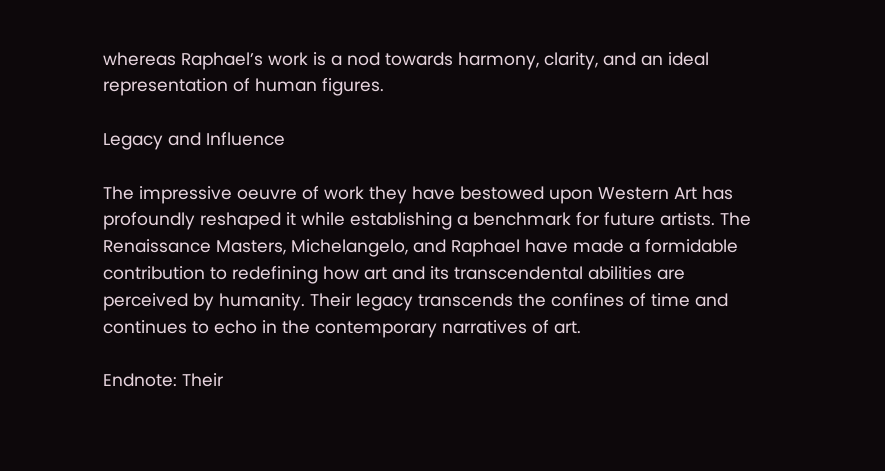whereas Raphael’s work is a nod towards harmony, clarity, and an ideal representation of human figures.

Legacy and Influence

The impressive oeuvre of work they have bestowed upon Western Art has profoundly reshaped it while establishing a benchmark for future artists. The Renaissance Masters, Michelangelo, and Raphael have made a formidable contribution to redefining how art and its transcendental abilities are perceived by humanity. Their legacy transcends the confines of time and continues to echo in the contemporary narratives of art.

Endnote: Their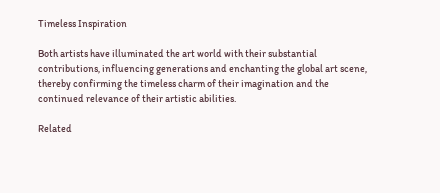Timeless Inspiration

Both artists have illuminated the art world with their substantial contributions, influencing generations and enchanting the global art scene, thereby confirming the timeless charm of their imagination and the continued relevance of their artistic abilities.

Related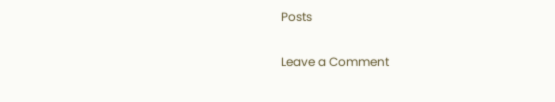Posts

Leave a Comment